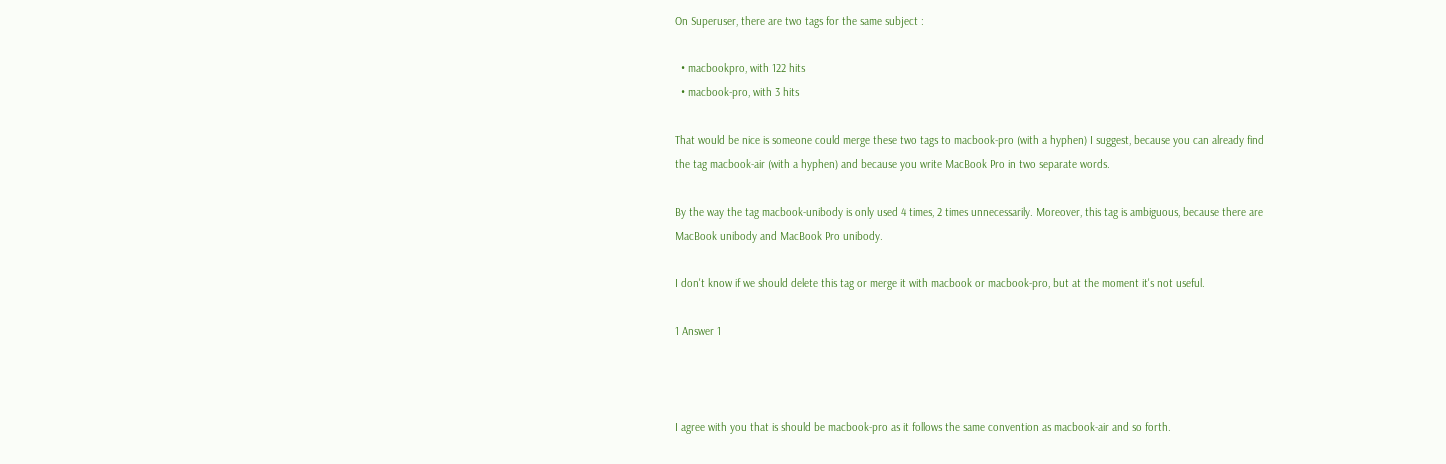On Superuser, there are two tags for the same subject :

  • macbookpro, with 122 hits
  • macbook-pro, with 3 hits

That would be nice is someone could merge these two tags to macbook-pro (with a hyphen) I suggest, because you can already find the tag macbook-air (with a hyphen) and because you write MacBook Pro in two separate words.

By the way the tag macbook-unibody is only used 4 times, 2 times unnecessarily. Moreover, this tag is ambiguous, because there are MacBook unibody and MacBook Pro unibody.

I don't know if we should delete this tag or merge it with macbook or macbook-pro, but at the moment it's not useful.

1 Answer 1



I agree with you that is should be macbook-pro as it follows the same convention as macbook-air and so forth.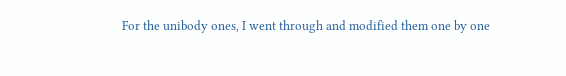For the unibody ones, I went through and modified them one by one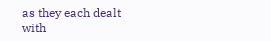as they each dealt with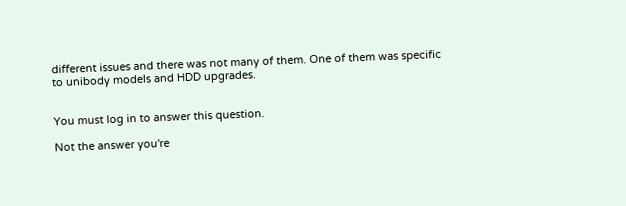different issues and there was not many of them. One of them was specific to unibody models and HDD upgrades.


You must log in to answer this question.

Not the answer you're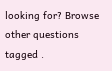looking for? Browse other questions tagged .